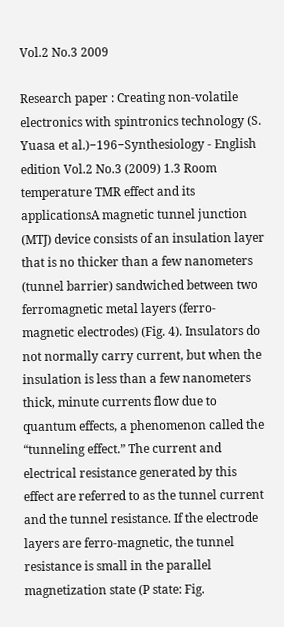Vol.2 No.3 2009

Research paper : Creating non-volatile electronics with spintronics technology (S. Yuasa et al.)−196−Synthesiology - English edition Vol.2 No.3 (2009) 1.3 Room temperature TMR effect and its applicationsA magnetic tunnel junction (MTJ) device consists of an insulation layer that is no thicker than a few nanometers (tunnel barrier) sandwiched between two ferromagnetic metal layers (ferro-magnetic electrodes) (Fig. 4). Insulators do not normally carry current, but when the insulation is less than a few nanometers thick, minute currents flow due to quantum effects, a phenomenon called the “tunneling effect.” The current and electrical resistance generated by this effect are referred to as the tunnel current and the tunnel resistance. If the electrode layers are ferro-magnetic, the tunnel resistance is small in the parallel magnetization state (P state: Fig.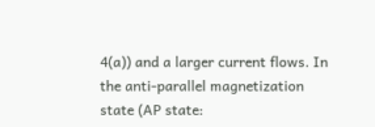4(a)) and a larger current flows. In the anti-parallel magnetization state (AP state: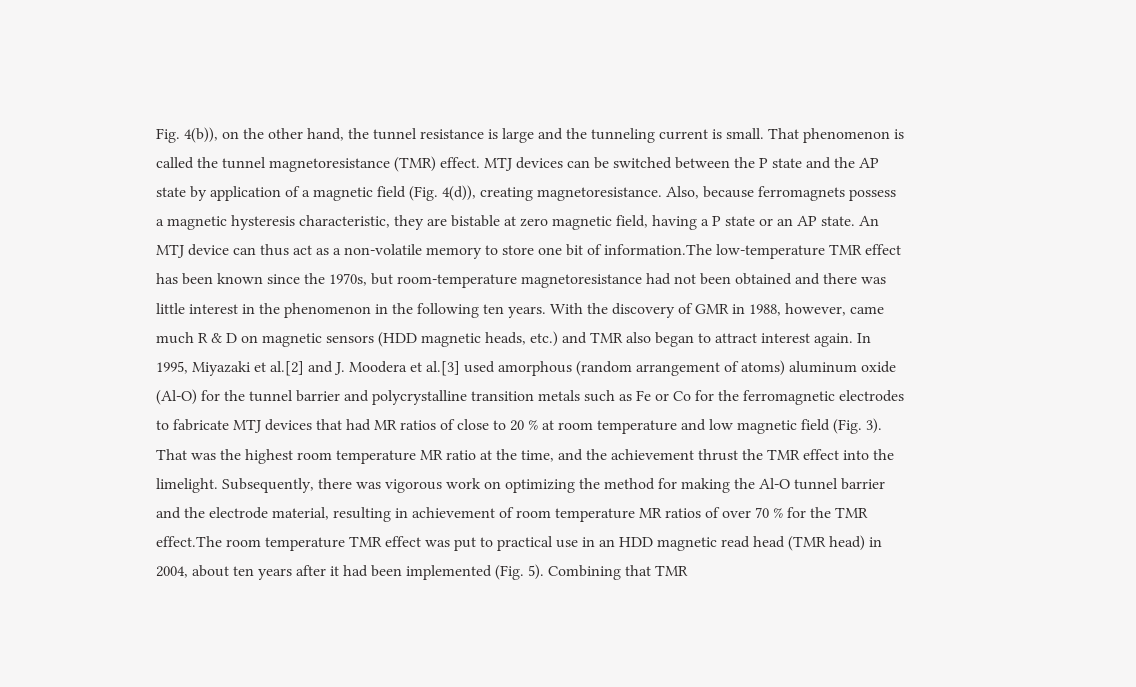Fig. 4(b)), on the other hand, the tunnel resistance is large and the tunneling current is small. That phenomenon is called the tunnel magnetoresistance (TMR) effect. MTJ devices can be switched between the P state and the AP state by application of a magnetic field (Fig. 4(d)), creating magnetoresistance. Also, because ferromagnets possess a magnetic hysteresis characteristic, they are bistable at zero magnetic field, having a P state or an AP state. An MTJ device can thus act as a non-volatile memory to store one bit of information.The low-temperature TMR effect has been known since the 1970s, but room-temperature magnetoresistance had not been obtained and there was little interest in the phenomenon in the following ten years. With the discovery of GMR in 1988, however, came much R & D on magnetic sensors (HDD magnetic heads, etc.) and TMR also began to attract interest again. In 1995, Miyazaki et al.[2] and J. Moodera et al.[3] used amorphous (random arrangement of atoms) aluminum oxide (Al-O) for the tunnel barrier and polycrystalline transition metals such as Fe or Co for the ferromagnetic electrodes to fabricate MTJ devices that had MR ratios of close to 20 % at room temperature and low magnetic field (Fig. 3). That was the highest room temperature MR ratio at the time, and the achievement thrust the TMR effect into the limelight. Subsequently, there was vigorous work on optimizing the method for making the Al-O tunnel barrier and the electrode material, resulting in achievement of room temperature MR ratios of over 70 % for the TMR effect.The room temperature TMR effect was put to practical use in an HDD magnetic read head (TMR head) in 2004, about ten years after it had been implemented (Fig. 5). Combining that TMR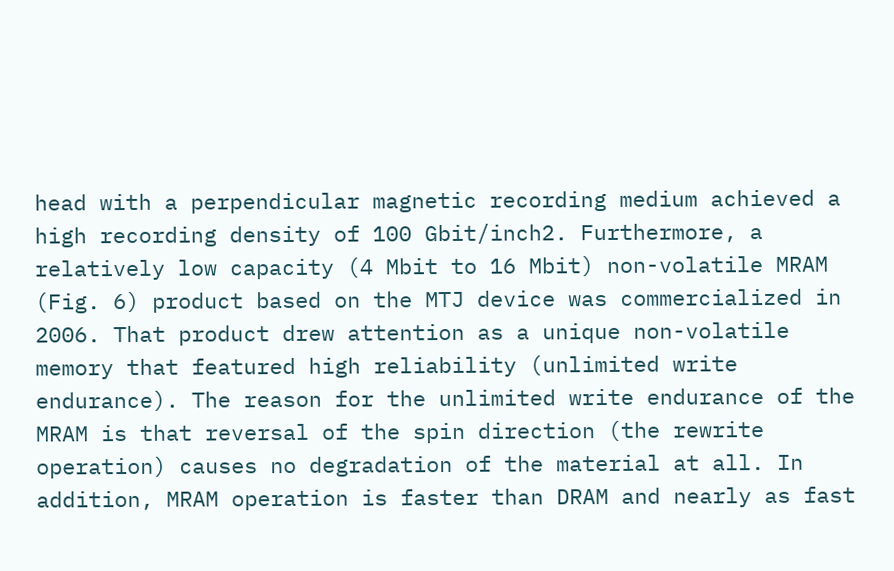head with a perpendicular magnetic recording medium achieved a high recording density of 100 Gbit/inch2. Furthermore, a relatively low capacity (4 Mbit to 16 Mbit) non-volatile MRAM (Fig. 6) product based on the MTJ device was commercialized in 2006. That product drew attention as a unique non-volatile memory that featured high reliability (unlimited write endurance). The reason for the unlimited write endurance of the MRAM is that reversal of the spin direction (the rewrite operation) causes no degradation of the material at all. In addition, MRAM operation is faster than DRAM and nearly as fast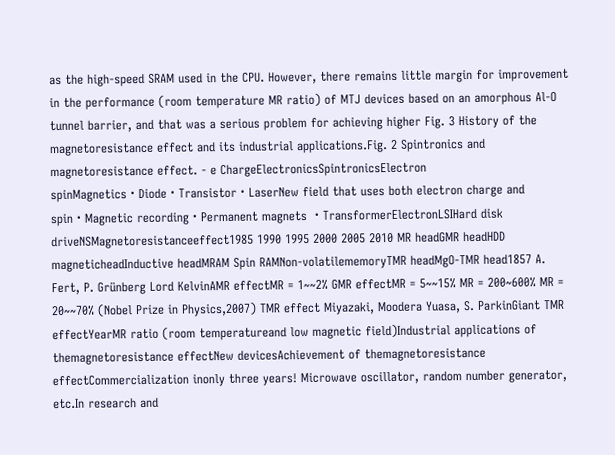as the high-speed SRAM used in the CPU. However, there remains little margin for improvement in the performance (room temperature MR ratio) of MTJ devices based on an amorphous Al-O tunnel barrier, and that was a serious problem for achieving higher Fig. 3 History of the magnetoresistance effect and its industrial applications.Fig. 2 Spintronics and magnetoresistance effect. - e ChargeElectronicsSpintronicsElectron spinMagnetics・Diode・Transistor・LaserNew field that uses both electron charge and spin・Magnetic recording・Permanent magnets ・TransformerElectronLSIHard disk driveNSMagnetoresistanceeffect1985 1990 1995 2000 2005 2010 MR headGMR headHDD magneticheadInductive headMRAM Spin RAMNon-volatilememoryTMR headMgO-TMR head1857 A. Fert, P. Grünberg Lord KelvinAMR effectMR = 1~~2% GMR effectMR = 5~~15% MR = 200~600% MR = 20~~70% (Nobel Prize in Physics,2007) TMR effect Miyazaki, Moodera Yuasa, S. ParkinGiant TMR effectYearMR ratio (room temperatureand low magnetic field)Industrial applications of themagnetoresistance effectNew devicesAchievement of themagnetoresistance effectCommercialization inonly three years! Microwave oscillator, random number generator, etc.In research and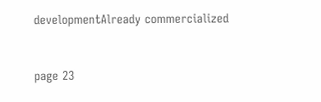developmentAlready commercialized


page 23